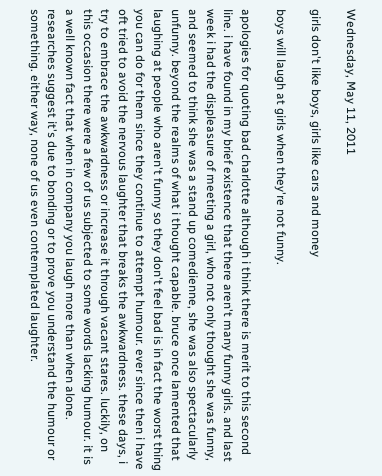Wednesday, May 11, 2011

girls don't like boys, girls like cars and money

boys will laugh at girls when they're not funny.

apologies for quoting bad charlotte although i think there is merit to this second line. i have found in my brief existence that there aren't many funny girls. and last week i had the displeasure of meeting a girl, who not only thought she was funny, and seemed to think she was a stand up comedienne, she was also spectacularly unfunny. beyond the realms of what i thought capable. bruce once lamented that laughing at people who aren't funny so they don't feel bad is in fact the worst thing you can do for them since they continue to attempt humour. ever since then i have oft tried to avoid the nervous laughter that breaks the awkwardness. these days, i try to embrace the awkwardness or increase it through vacant stares. luckily, on this occasion there were a few of us subjected to some words lacking humour. it is a well known fact that when in company you laugh more than when alone. researches suggest it's due to bonding or to prove you understand the humour or something. either way, none of us even contemplated laughter.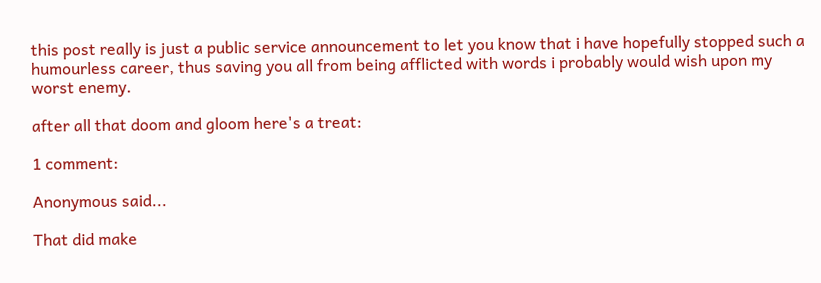this post really is just a public service announcement to let you know that i have hopefully stopped such a humourless career, thus saving you all from being afflicted with words i probably would wish upon my worst enemy.

after all that doom and gloom here's a treat:

1 comment:

Anonymous said...

That did make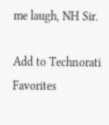me laugh, NH Sir.

Add to Technorati Favorites